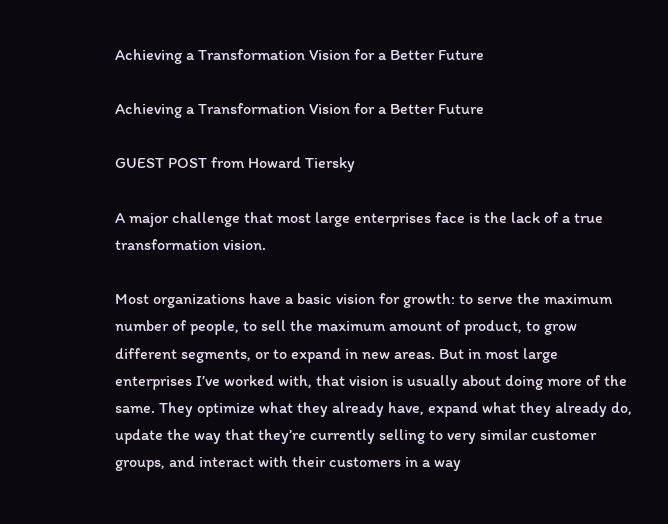Achieving a Transformation Vision for a Better Future

Achieving a Transformation Vision for a Better Future

GUEST POST from Howard Tiersky

A major challenge that most large enterprises face is the lack of a true transformation vision.

Most organizations have a basic vision for growth: to serve the maximum number of people, to sell the maximum amount of product, to grow different segments, or to expand in new areas. But in most large enterprises I’ve worked with, that vision is usually about doing more of the same. They optimize what they already have, expand what they already do, update the way that they’re currently selling to very similar customer groups, and interact with their customers in a way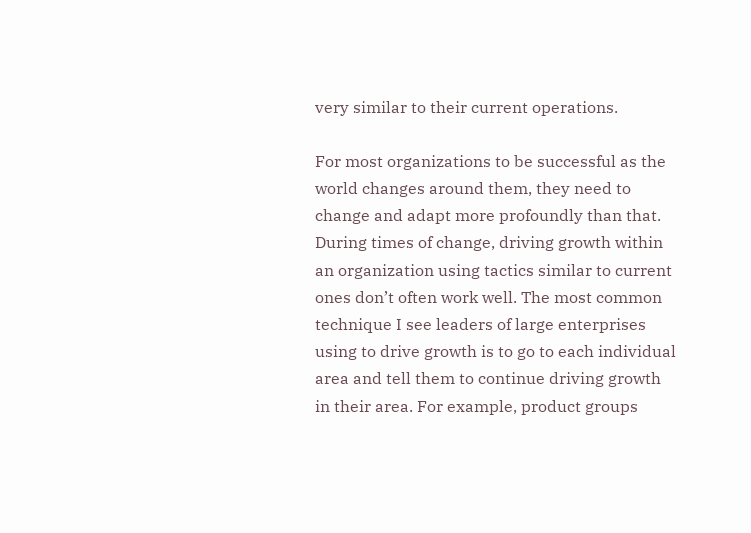very similar to their current operations.

For most organizations to be successful as the world changes around them, they need to change and adapt more profoundly than that. During times of change, driving growth within an organization using tactics similar to current ones don’t often work well. The most common technique I see leaders of large enterprises using to drive growth is to go to each individual area and tell them to continue driving growth in their area. For example, product groups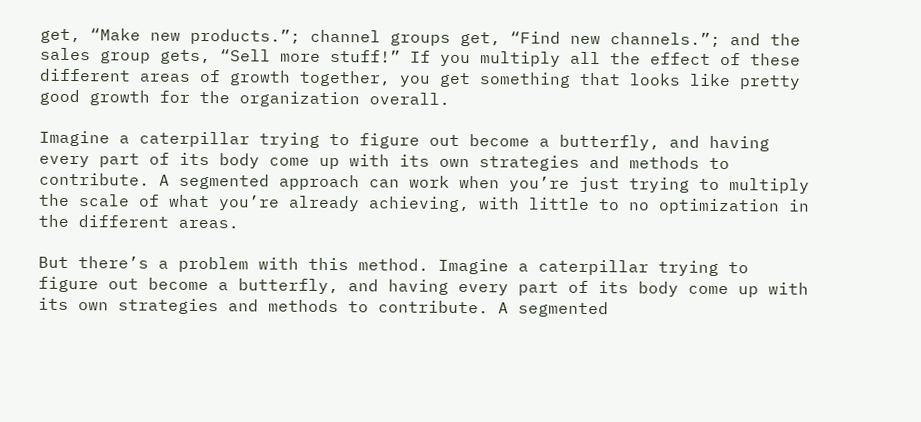get, “Make new products.”; channel groups get, “Find new channels.”; and the sales group gets, “Sell more stuff!” If you multiply all the effect of these different areas of growth together, you get something that looks like pretty good growth for the organization overall.

Imagine a caterpillar trying to figure out become a butterfly, and having every part of its body come up with its own strategies and methods to contribute. A segmented approach can work when you’re just trying to multiply the scale of what you’re already achieving, with little to no optimization in the different areas.

But there’s a problem with this method. Imagine a caterpillar trying to figure out become a butterfly, and having every part of its body come up with its own strategies and methods to contribute. A segmented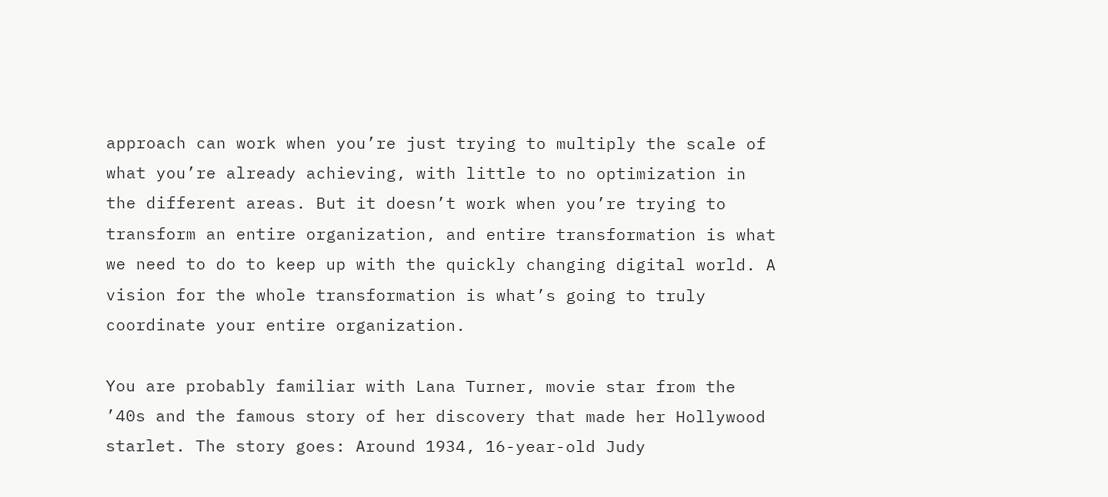approach can work when you’re just trying to multiply the scale of what you’re already achieving, with little to no optimization in the different areas. But it doesn’t work when you’re trying to transform an entire organization, and entire transformation is what we need to do to keep up with the quickly changing digital world. A vision for the whole transformation is what’s going to truly coordinate your entire organization.

You are probably familiar with Lana Turner, movie star from the ’40s and the famous story of her discovery that made her Hollywood starlet. The story goes: Around 1934, 16-year-old Judy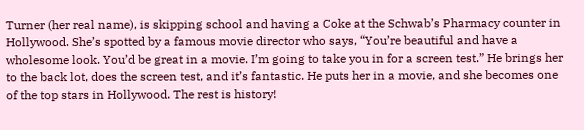Turner (her real name), is skipping school and having a Coke at the Schwab’s Pharmacy counter in Hollywood. She’s spotted by a famous movie director who says, “You’re beautiful and have a wholesome look. You’d be great in a movie. I’m going to take you in for a screen test.” He brings her to the back lot, does the screen test, and it’s fantastic. He puts her in a movie, and she becomes one of the top stars in Hollywood. The rest is history!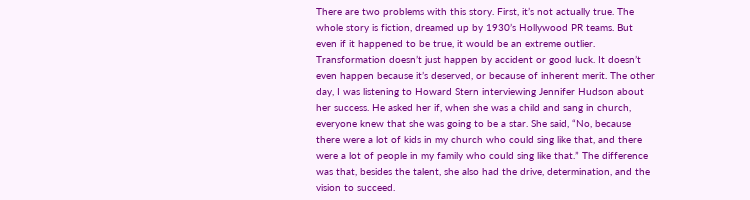There are two problems with this story. First, it’s not actually true. The whole story is fiction, dreamed up by 1930’s Hollywood PR teams. But even if it happened to be true, it would be an extreme outlier. Transformation doesn’t just happen by accident or good luck. It doesn’t even happen because it’s deserved, or because of inherent merit. The other day, I was listening to Howard Stern interviewing Jennifer Hudson about her success. He asked her if, when she was a child and sang in church, everyone knew that she was going to be a star. She said, “No, because there were a lot of kids in my church who could sing like that, and there were a lot of people in my family who could sing like that.” The difference was that, besides the talent, she also had the drive, determination, and the vision to succeed.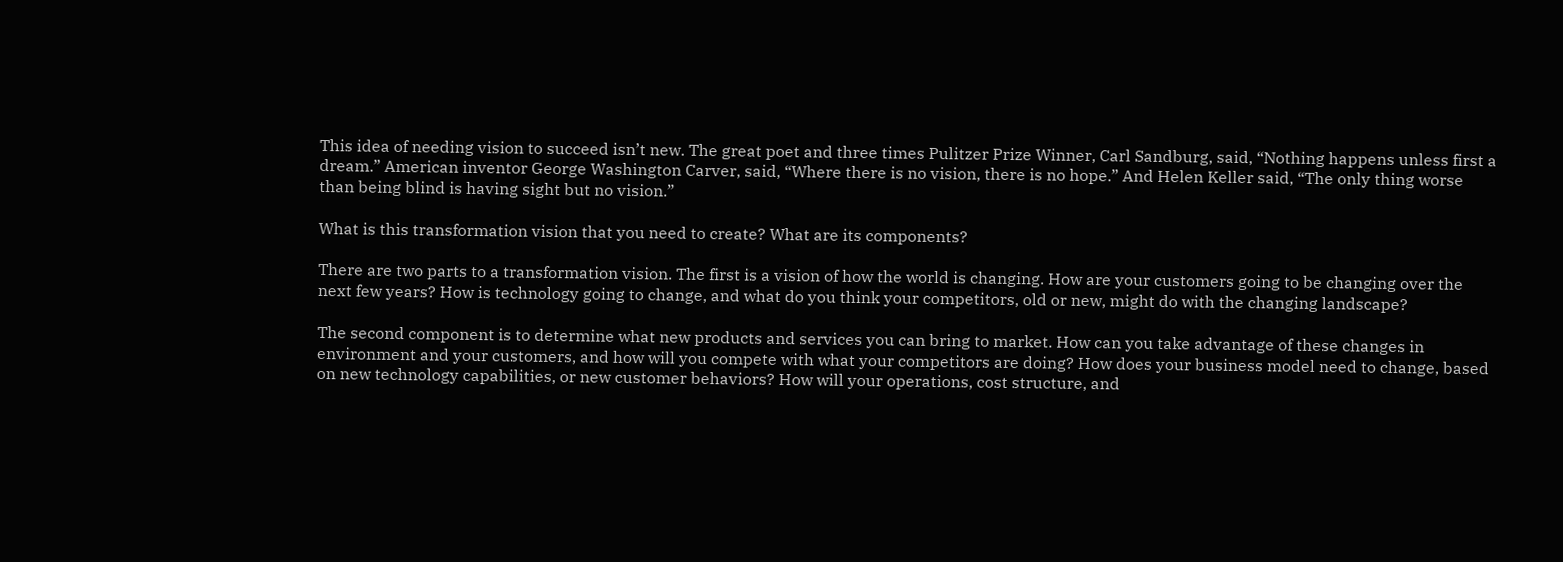This idea of needing vision to succeed isn’t new. The great poet and three times Pulitzer Prize Winner, Carl Sandburg, said, “Nothing happens unless first a dream.” American inventor George Washington Carver, said, “Where there is no vision, there is no hope.” And Helen Keller said, “The only thing worse than being blind is having sight but no vision.”

What is this transformation vision that you need to create? What are its components?

There are two parts to a transformation vision. The first is a vision of how the world is changing. How are your customers going to be changing over the next few years? How is technology going to change, and what do you think your competitors, old or new, might do with the changing landscape?

The second component is to determine what new products and services you can bring to market. How can you take advantage of these changes in environment and your customers, and how will you compete with what your competitors are doing? How does your business model need to change, based on new technology capabilities, or new customer behaviors? How will your operations, cost structure, and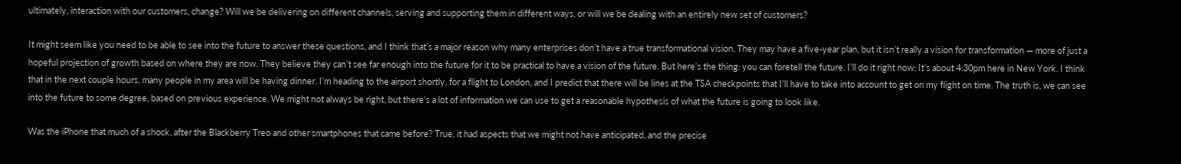ultimately, interaction with our customers, change? Will we be delivering on different channels, serving and supporting them in different ways, or will we be dealing with an entirely new set of customers?

It might seem like you need to be able to see into the future to answer these questions, and I think that’s a major reason why many enterprises don’t have a true transformational vision. They may have a five-year plan, but it isn’t really a vision for transformation — more of just a hopeful projection of growth based on where they are now. They believe they can’t see far enough into the future for it to be practical to have a vision of the future. But here’s the thing: you can foretell the future. I’ll do it right now: It’s about 4:30pm here in New York. I think that in the next couple hours, many people in my area will be having dinner. I’m heading to the airport shortly, for a flight to London, and I predict that there will be lines at the TSA checkpoints that I’ll have to take into account to get on my flight on time. The truth is, we can see into the future to some degree, based on previous experience. We might not always be right, but there’s a lot of information we can use to get a reasonable hypothesis of what the future is going to look like.

Was the iPhone that much of a shock, after the Blackberry Treo and other smartphones that came before? True, it had aspects that we might not have anticipated, and the precise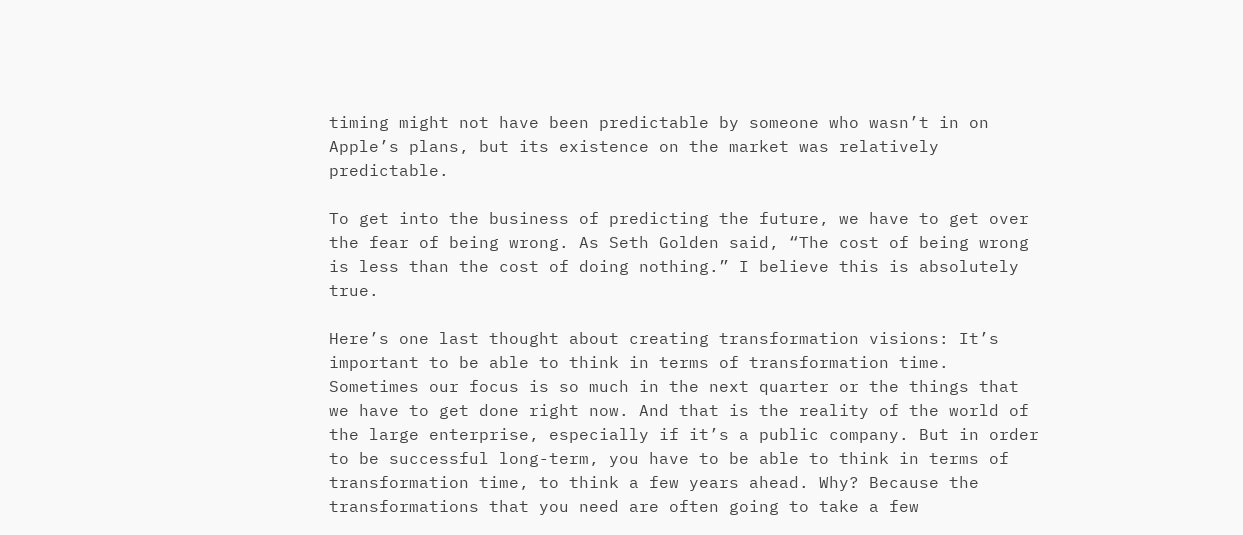timing might not have been predictable by someone who wasn’t in on Apple’s plans, but its existence on the market was relatively predictable.

To get into the business of predicting the future, we have to get over the fear of being wrong. As Seth Golden said, “The cost of being wrong is less than the cost of doing nothing.” I believe this is absolutely true.

Here’s one last thought about creating transformation visions: It’s important to be able to think in terms of transformation time. Sometimes our focus is so much in the next quarter or the things that we have to get done right now. And that is the reality of the world of the large enterprise, especially if it’s a public company. But in order to be successful long-term, you have to be able to think in terms of transformation time, to think a few years ahead. Why? Because the transformations that you need are often going to take a few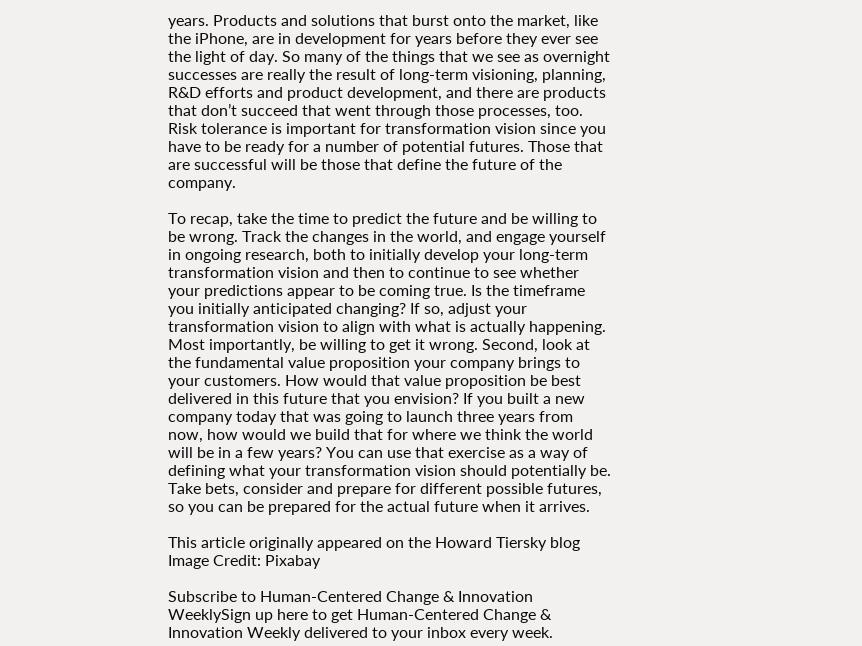years. Products and solutions that burst onto the market, like the iPhone, are in development for years before they ever see the light of day. So many of the things that we see as overnight successes are really the result of long-term visioning, planning, R&D efforts and product development, and there are products that don’t succeed that went through those processes, too. Risk tolerance is important for transformation vision since you have to be ready for a number of potential futures. Those that are successful will be those that define the future of the company.

To recap, take the time to predict the future and be willing to be wrong. Track the changes in the world, and engage yourself in ongoing research, both to initially develop your long-term transformation vision and then to continue to see whether your predictions appear to be coming true. Is the timeframe you initially anticipated changing? If so, adjust your transformation vision to align with what is actually happening. Most importantly, be willing to get it wrong. Second, look at the fundamental value proposition your company brings to your customers. How would that value proposition be best delivered in this future that you envision? If you built a new company today that was going to launch three years from now, how would we build that for where we think the world will be in a few years? You can use that exercise as a way of defining what your transformation vision should potentially be. Take bets, consider and prepare for different possible futures, so you can be prepared for the actual future when it arrives.

This article originally appeared on the Howard Tiersky blog
Image Credit: Pixabay

Subscribe to Human-Centered Change & Innovation WeeklySign up here to get Human-Centered Change & Innovation Weekly delivered to your inbox every week.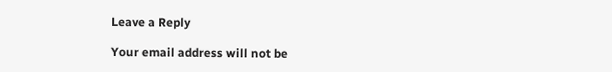Leave a Reply

Your email address will not be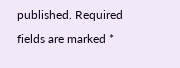published. Required fields are marked *